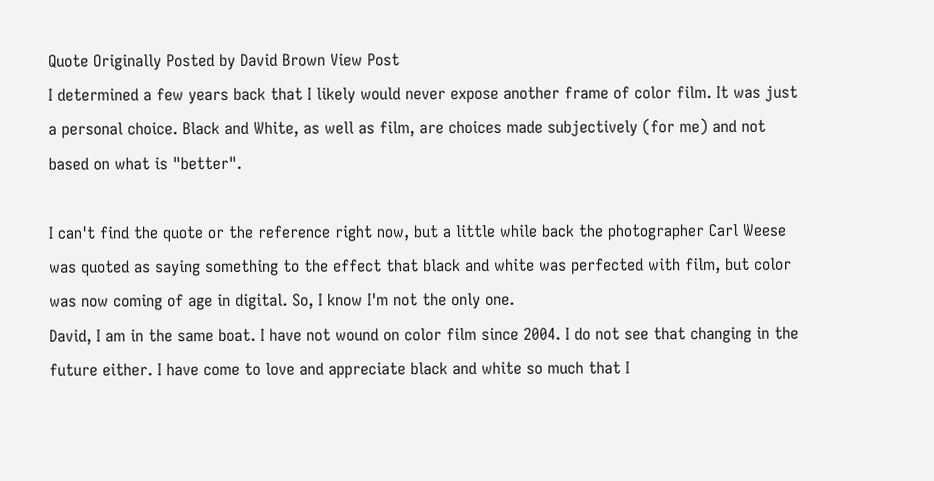Quote Originally Posted by David Brown View Post
I determined a few years back that I likely would never expose another frame of color film. It was just a personal choice. Black and White, as well as film, are choices made subjectively (for me) and not based on what is "better".

I can't find the quote or the reference right now, but a little while back the photographer Carl Weese was quoted as saying something to the effect that black and white was perfected with film, but color was now coming of age in digital. So, I know I'm not the only one.
David, I am in the same boat. I have not wound on color film since 2004. I do not see that changing in the future either. I have come to love and appreciate black and white so much that I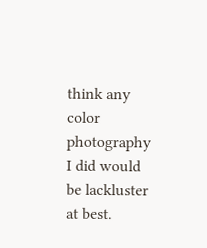think any color photography I did would be lackluster at best.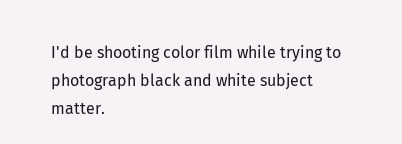I'd be shooting color film while trying to photograph black and white subject matter.